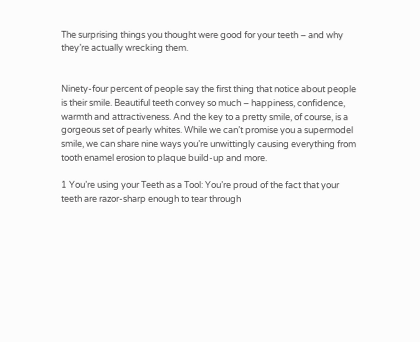The surprising things you thought were good for your teeth – and why they’re actually wrecking them.


Ninety-four percent of people say the first thing that notice about people is their smile. Beautiful teeth convey so much – happiness, confidence, warmth and attractiveness. And the key to a pretty smile, of course, is a gorgeous set of pearly whites. While we can’t promise you a supermodel smile, we can share nine ways you’re unwittingly causing everything from tooth enamel erosion to plaque build-up and more.

1 You’re using your Teeth as a Tool: You’re proud of the fact that your teeth are razor-sharp enough to tear through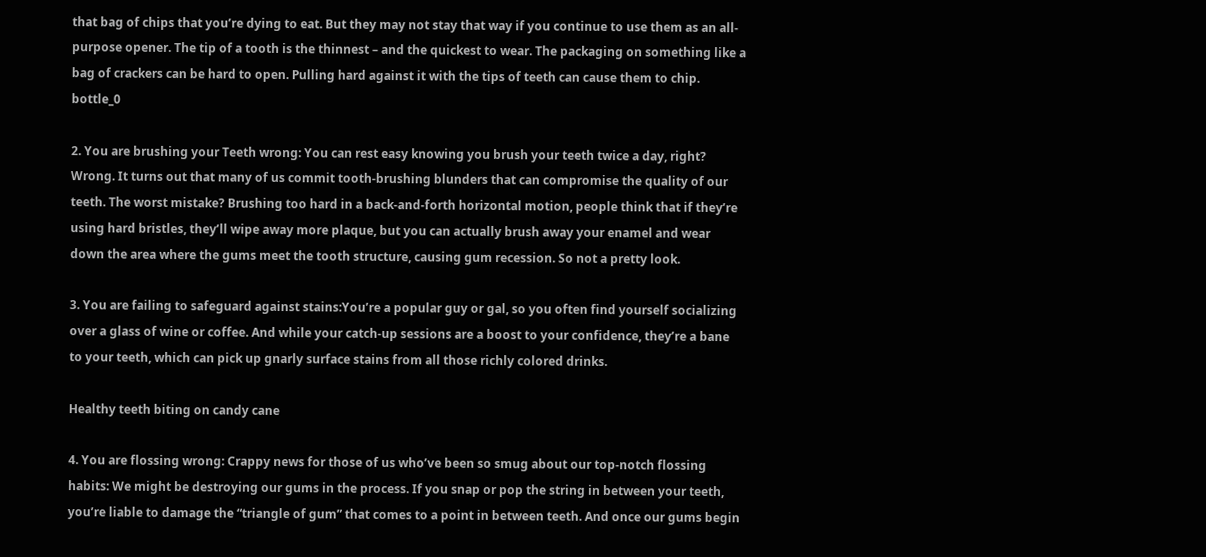that bag of chips that you’re dying to eat. But they may not stay that way if you continue to use them as an all-purpose opener. The tip of a tooth is the thinnest – and the quickest to wear. The packaging on something like a bag of crackers can be hard to open. Pulling hard against it with the tips of teeth can cause them to chip. bottle_0

2. You are brushing your Teeth wrong: You can rest easy knowing you brush your teeth twice a day, right? Wrong. It turns out that many of us commit tooth-brushing blunders that can compromise the quality of our teeth. The worst mistake? Brushing too hard in a back-and-forth horizontal motion, people think that if they’re using hard bristles, they’ll wipe away more plaque, but you can actually brush away your enamel and wear down the area where the gums meet the tooth structure, causing gum recession. So not a pretty look.

3. You are failing to safeguard against stains:You’re a popular guy or gal, so you often find yourself socializing over a glass of wine or coffee. And while your catch-up sessions are a boost to your confidence, they’re a bane to your teeth, which can pick up gnarly surface stains from all those richly colored drinks.

Healthy teeth biting on candy cane

4. You are flossing wrong: Crappy news for those of us who’ve been so smug about our top-notch flossing habits: We might be destroying our gums in the process. If you snap or pop the string in between your teeth, you’re liable to damage the “triangle of gum” that comes to a point in between teeth. And once our gums begin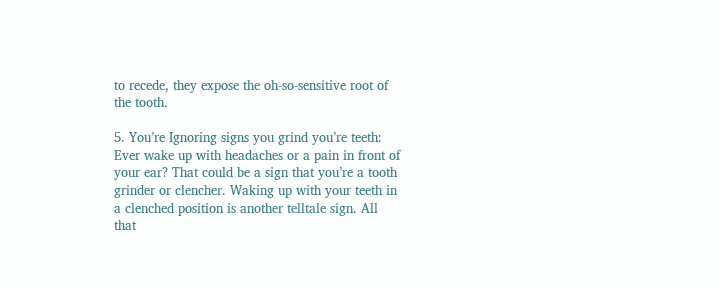to recede, they expose the oh-so-sensitive root of the tooth.

5. You’re Ignoring signs you grind you’re teeth: Ever wake up with headaches or a pain in front of your ear? That could be a sign that you’re a tooth grinder or clencher. Waking up with your teeth in a clenched position is another telltale sign. All that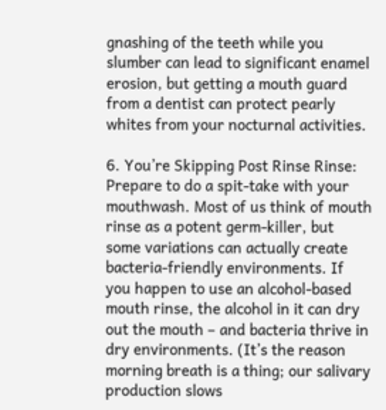gnashing of the teeth while you slumber can lead to significant enamel erosion, but getting a mouth guard from a dentist can protect pearly whites from your nocturnal activities.

6. You’re Skipping Post Rinse Rinse: Prepare to do a spit-take with your mouthwash. Most of us think of mouth rinse as a potent germ-killer, but some variations can actually create bacteria-friendly environments. If you happen to use an alcohol-based mouth rinse, the alcohol in it can dry out the mouth – and bacteria thrive in dry environments. (It’s the reason morning breath is a thing; our salivary production slows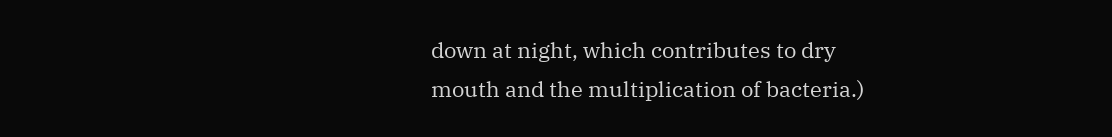down at night, which contributes to dry mouth and the multiplication of bacteria.)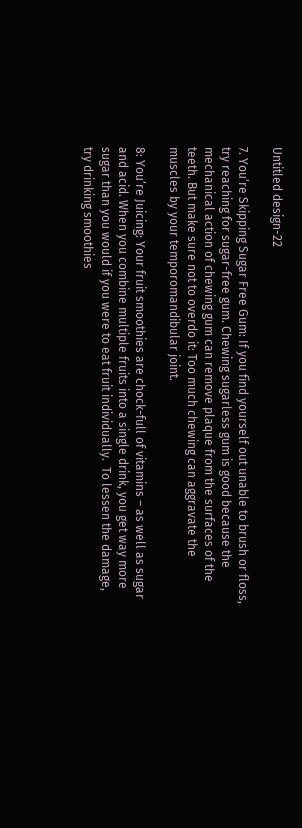Untitled design-22

7. You’re Skipping Sugar Free Gum: If you find yourself out unable to brush or floss, try reaching for sugar-free gum. Chewing sugarless gum is good because the mechanical action of chewing gum can remove plaque from the surfaces of the teeth. But make sure not to overdo it: Too much chewing can aggravate the muscles by your temporomandibular joint.

8: You’re Juicing: Your fruit smoothies are chock-full of vitamins – as well as sugar and acid. When you combine multiple fruits into a single drink, you get way more sugar than you would if you were to eat fruit individually.  To lessen the damage, try drinking smoothies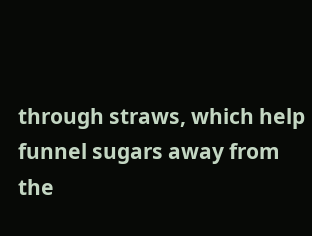through straws, which help funnel sugars away from the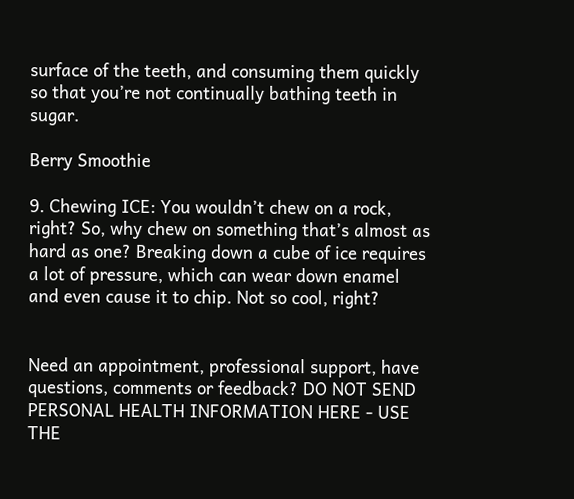surface of the teeth, and consuming them quickly so that you’re not continually bathing teeth in sugar.

Berry Smoothie

9. Chewing ICE: You wouldn’t chew on a rock, right? So, why chew on something that’s almost as hard as one? Breaking down a cube of ice requires a lot of pressure, which can wear down enamel and even cause it to chip. Not so cool, right?


Need an appointment, professional support, have questions, comments or feedback? DO NOT SEND PERSONAL HEALTH INFORMATION HERE - USE THE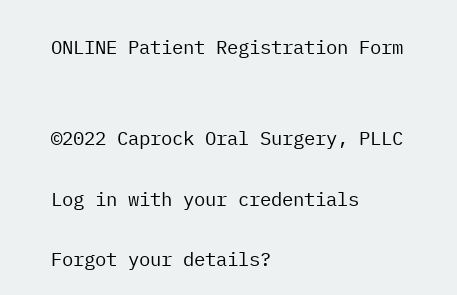ONLINE Patient Registration Form


©2022 Caprock Oral Surgery, PLLC

Log in with your credentials

Forgot your details?